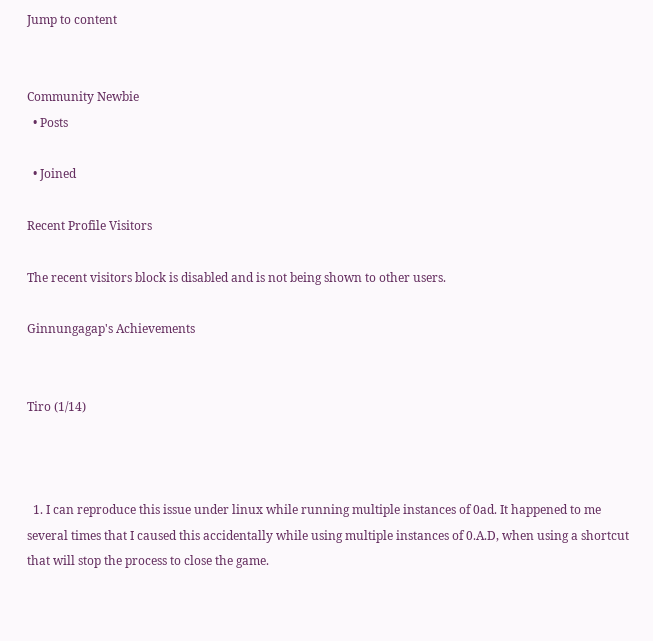Jump to content


Community Newbie
  • Posts

  • Joined

Recent Profile Visitors

The recent visitors block is disabled and is not being shown to other users.

Ginnungagap's Achievements


Tiro (1/14)



  1. I can reproduce this issue under linux while running multiple instances of 0ad. It happened to me several times that I caused this accidentally while using multiple instances of 0.A.D, when using a shortcut that will stop the process to close the game.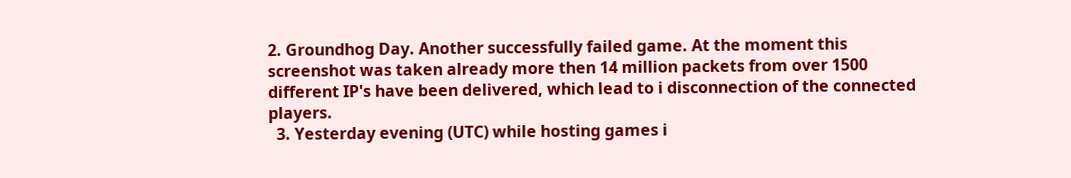2. Groundhog Day. Another successfully failed game. At the moment this screenshot was taken already more then 14 million packets from over 1500 different IP's have been delivered, which lead to i disconnection of the connected players.
  3. Yesterday evening (UTC) while hosting games i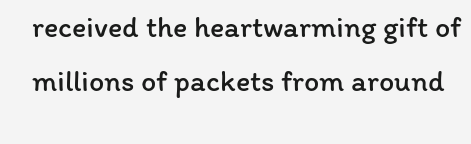received the heartwarming gift of millions of packets from around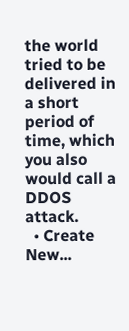the world tried to be delivered in a short period of time, which you also would call a DDOS attack.
  • Create New...